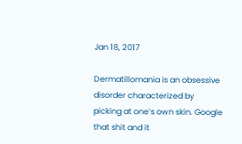Jan 18, 2017

Dermatillomania is an obsessive disorder characterized by picking at one’s own skin. Google that shit and it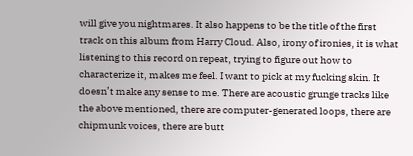will give you nightmares. It also happens to be the title of the first track on this album from Harry Cloud. Also, irony of ironies, it is what listening to this record on repeat, trying to figure out how to characterize it, makes me feel. I want to pick at my fucking skin. It doesn’t make any sense to me. There are acoustic grunge tracks like the above mentioned, there are computer-generated loops, there are chipmunk voices, there are butt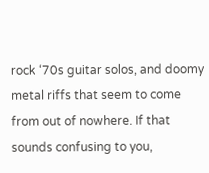rock ‘70s guitar solos, and doomy metal riffs that seem to come from out of nowhere. If that sounds confusing to you,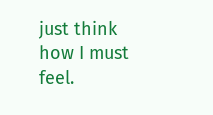just think how I must feel.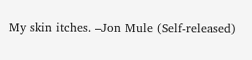My skin itches. –Jon Mule (Self-released)